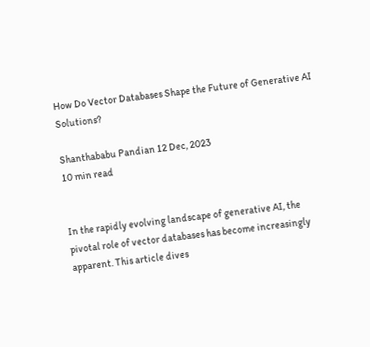How Do Vector Databases Shape the Future of Generative AI Solutions?

Shanthababu Pandian 12 Dec, 2023
10 min read


In the rapidly evolving landscape of generative AI, the pivotal role of vector databases has become increasingly apparent. This article dives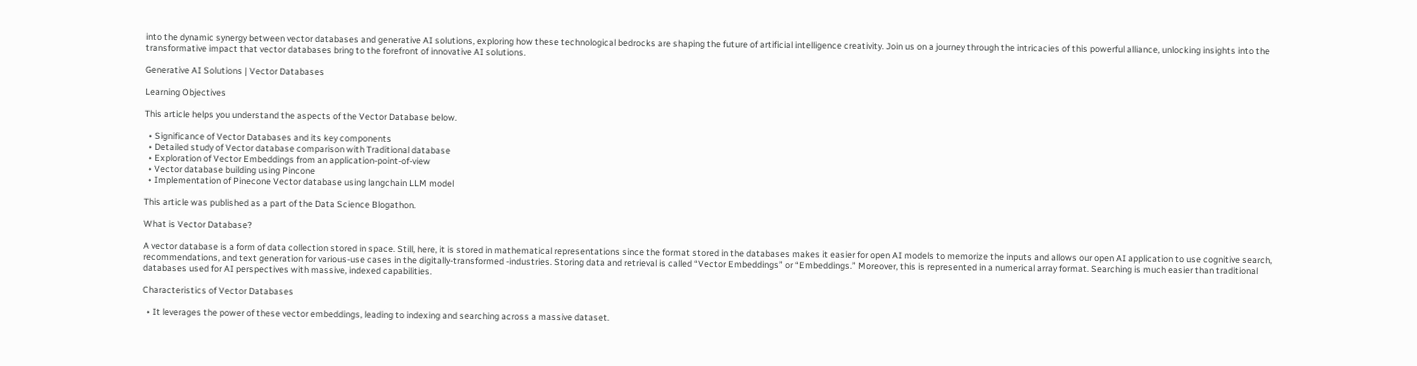into the dynamic synergy between vector databases and generative AI solutions, exploring how these technological bedrocks are shaping the future of artificial intelligence creativity. Join us on a journey through the intricacies of this powerful alliance, unlocking insights into the transformative impact that vector databases bring to the forefront of innovative AI solutions.

Generative AI Solutions | Vector Databases

Learning Objectives

This article helps you understand the aspects of the Vector Database below.

  • Significance of Vector Databases and its key components
  • Detailed study of Vector database comparison with Traditional database
  • Exploration of Vector Embeddings from an application-point-of-view
  • Vector database building using Pincone
  • Implementation of Pinecone Vector database using langchain LLM model

This article was published as a part of the Data Science Blogathon.

What is Vector Database?

A vector database is a form of data collection stored in space. Still, here, it is stored in mathematical representations since the format stored in the databases makes it easier for open AI models to memorize the inputs and allows our open AI application to use cognitive search, recommendations, and text generation for various-use cases in the digitally-transformed -industries. Storing data and retrieval is called “Vector Embeddings” or “Embeddings.” Moreover, this is represented in a numerical array format. Searching is much easier than traditional databases used for AI perspectives with massive, indexed capabilities.

Characteristics of Vector Databases

  • It leverages the power of these vector embeddings, leading to indexing and searching across a massive dataset.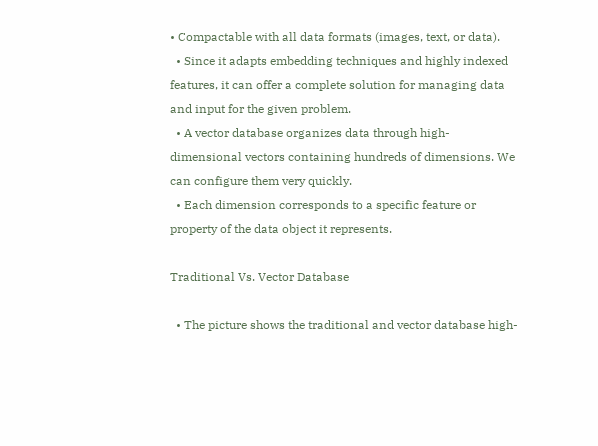• Compactable with all data formats (images, text, or data).
  • Since it adapts embedding techniques and highly indexed features, it can offer a complete solution for managing data and input for the given problem.
  • A vector database organizes data through high-dimensional vectors containing hundreds of dimensions. We can configure them very quickly.
  • Each dimension corresponds to a specific feature or property of the data object it represents.

Traditional Vs. Vector Database

  • The picture shows the traditional and vector database high-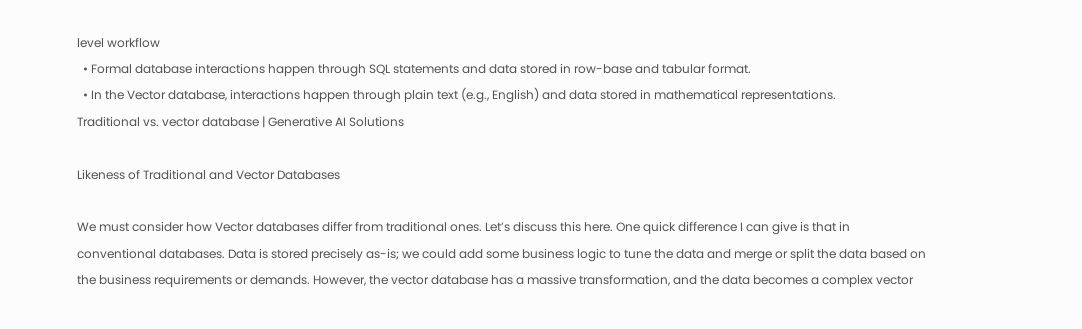level workflow
  • Formal database interactions happen through SQL statements and data stored in row-base and tabular format.
  • In the Vector database, interactions happen through plain text (e.g., English) and data stored in mathematical representations.
Traditional vs. vector database | Generative AI Solutions

Likeness of Traditional and Vector Databases

We must consider how Vector databases differ from traditional ones. Let’s discuss this here. One quick difference I can give is that in conventional databases. Data is stored precisely as-is; we could add some business logic to tune the data and merge or split the data based on the business requirements or demands. However, the vector database has a massive transformation, and the data becomes a complex vector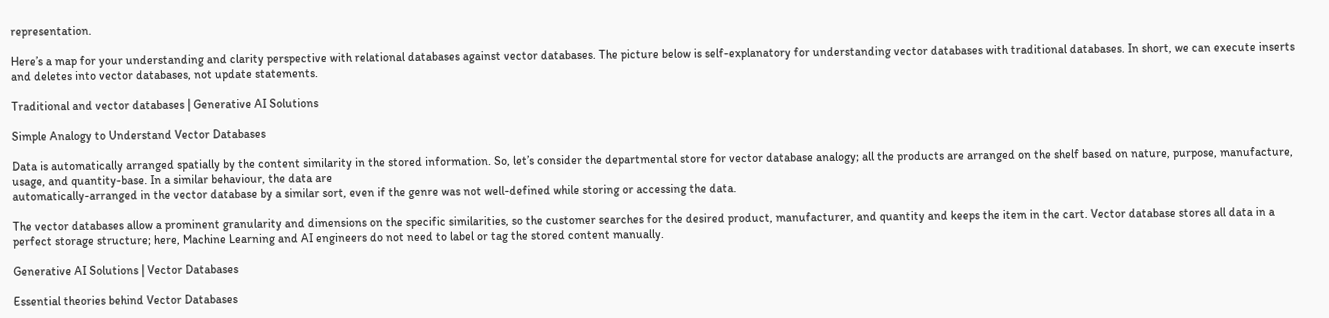representation.

Here’s a map for your understanding and clarity perspective with relational databases against vector databases. The picture below is self-explanatory for understanding vector databases with traditional databases. In short, we can execute inserts and deletes into vector databases, not update statements.

Traditional and vector databases | Generative AI Solutions

Simple Analogy to Understand Vector Databases

Data is automatically arranged spatially by the content similarity in the stored information. So, let’s consider the departmental store for vector database analogy; all the products are arranged on the shelf based on nature, purpose, manufacture, usage, and quantity-base. In a similar behaviour, the data are
automatically-arranged in the vector database by a similar sort, even if the genre was not well-defined while storing or accessing the data.

The vector databases allow a prominent granularity and dimensions on the specific similarities, so the customer searches for the desired product, manufacturer, and quantity and keeps the item in the cart. Vector database stores all data in a perfect storage structure; here, Machine Learning and AI engineers do not need to label or tag the stored content manually.

Generative AI Solutions | Vector Databases

Essential theories behind Vector Databases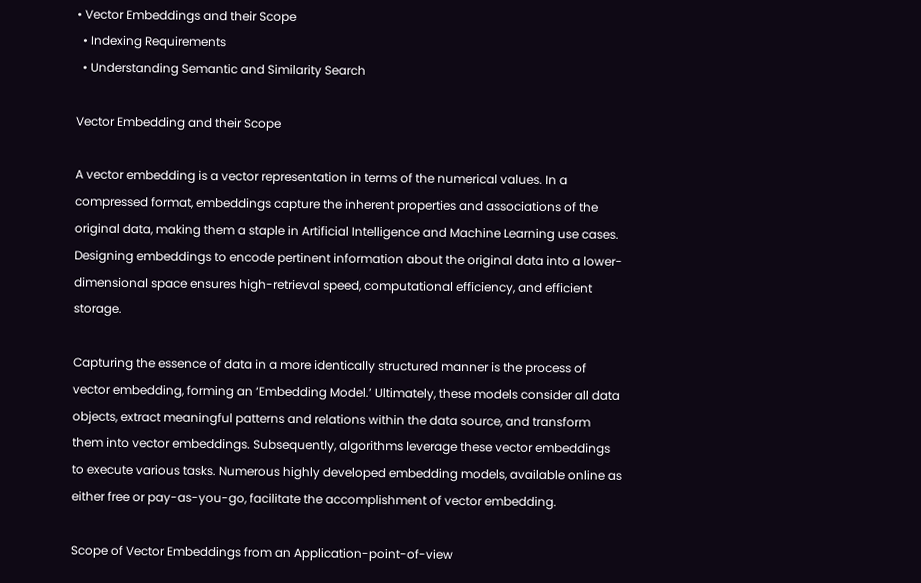• Vector Embeddings and their Scope
  • Indexing Requirements
  • Understanding Semantic and Similarity Search

Vector Embedding and their Scope

A vector embedding is a vector representation in terms of the numerical values. In a compressed format, embeddings capture the inherent properties and associations of the original data, making them a staple in Artificial Intelligence and Machine Learning use cases. Designing embeddings to encode pertinent information about the original data into a lower-dimensional space ensures high-retrieval speed, computational efficiency, and efficient storage.

Capturing the essence of data in a more identically structured manner is the process of vector embedding, forming an ‘Embedding Model.’ Ultimately, these models consider all data objects, extract meaningful patterns and relations within the data source, and transform them into vector embeddings. Subsequently, algorithms leverage these vector embeddings to execute various tasks. Numerous highly developed embedding models, available online as either free or pay-as-you-go, facilitate the accomplishment of vector embedding.

Scope of Vector Embeddings from an Application-point-of-view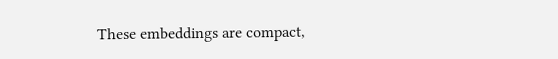These embeddings are compact,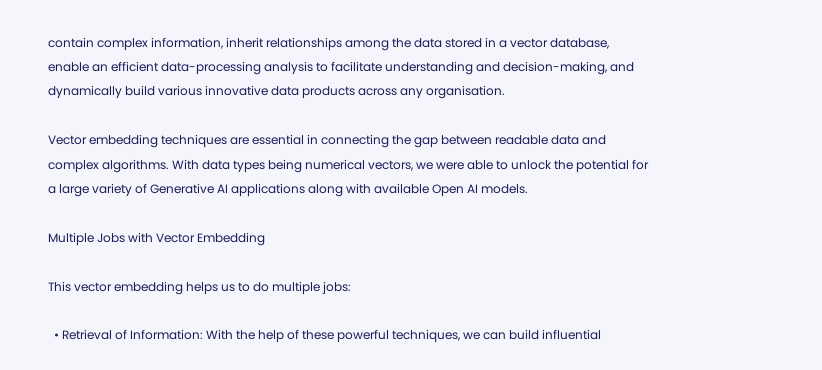contain complex information, inherit relationships among the data stored in a vector database, enable an efficient data-processing analysis to facilitate understanding and decision-making, and dynamically build various innovative data products across any organisation.

Vector embedding techniques are essential in connecting the gap between readable data and complex algorithms. With data types being numerical vectors, we were able to unlock the potential for a large variety of Generative AI applications along with available Open AI models.

Multiple Jobs with Vector Embedding

This vector embedding helps us to do multiple jobs:

  • Retrieval of Information: With the help of these powerful techniques, we can build influential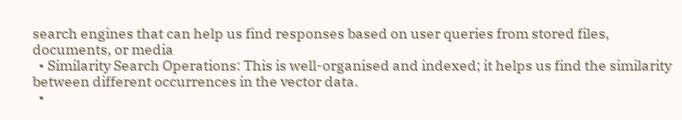search engines that can help us find responses based on user queries from stored files, documents, or media
  • Similarity Search Operations: This is well-organised and indexed; it helps us find the similarity between different occurrences in the vector data.
  •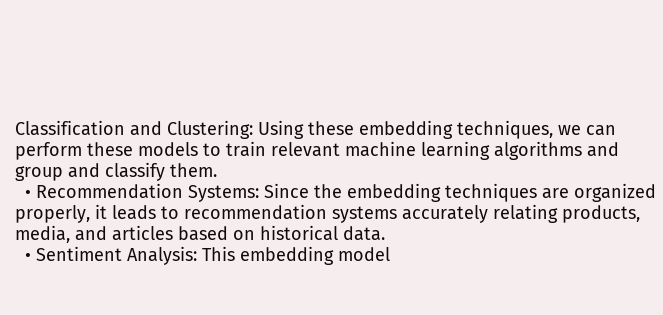Classification and Clustering: Using these embedding techniques, we can perform these models to train relevant machine learning algorithms and group and classify them.
  • Recommendation Systems: Since the embedding techniques are organized properly, it leads to recommendation systems accurately relating products, media, and articles based on historical data.
  • Sentiment Analysis: This embedding model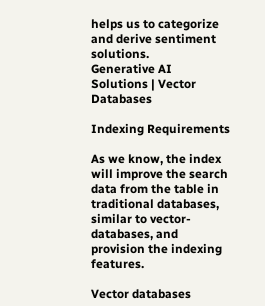helps us to categorize and derive sentiment solutions.
Generative AI Solutions | Vector Databases

Indexing Requirements

As we know, the index will improve the search data from the table in traditional databases, similar to vector-databases, and provision the indexing features.

Vector databases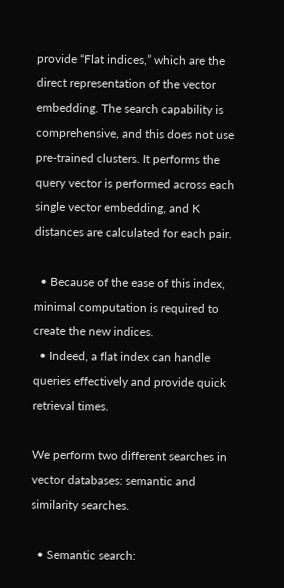provide “Flat indices,” which are the direct representation of the vector embedding. The search capability is comprehensive, and this does not use pre-trained clusters. It performs the query vector is performed across each single vector embedding, and K distances are calculated for each pair.

  • Because of the ease of this index, minimal computation is required to create the new indices.
  • Indeed, a flat index can handle queries effectively and provide quick retrieval times.

We perform two different searches in vector databases: semantic and similarity searches.

  • Semantic search: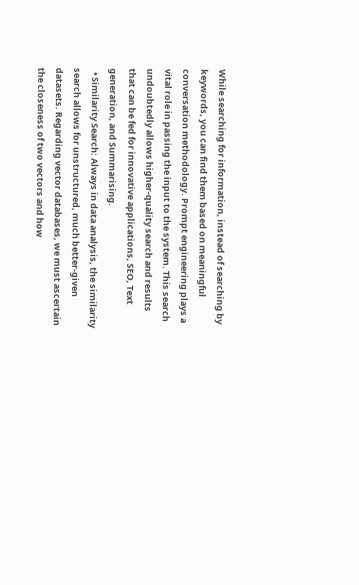While searching for information, instead of searching by keywords, you can find them based on meaningful conversation methodology. Prompt engineering plays a vital role in passing the input to the system. This search undoubtedly allows higher-quality search and results that can be fed for innovative applications, SEO, Text generation, and Summarising.
  • Similarity Search: Always in data analysis, the similarity search allows for unstructured, much better-given datasets. Regarding vector databases, we must ascertain the closeness of two vectors and how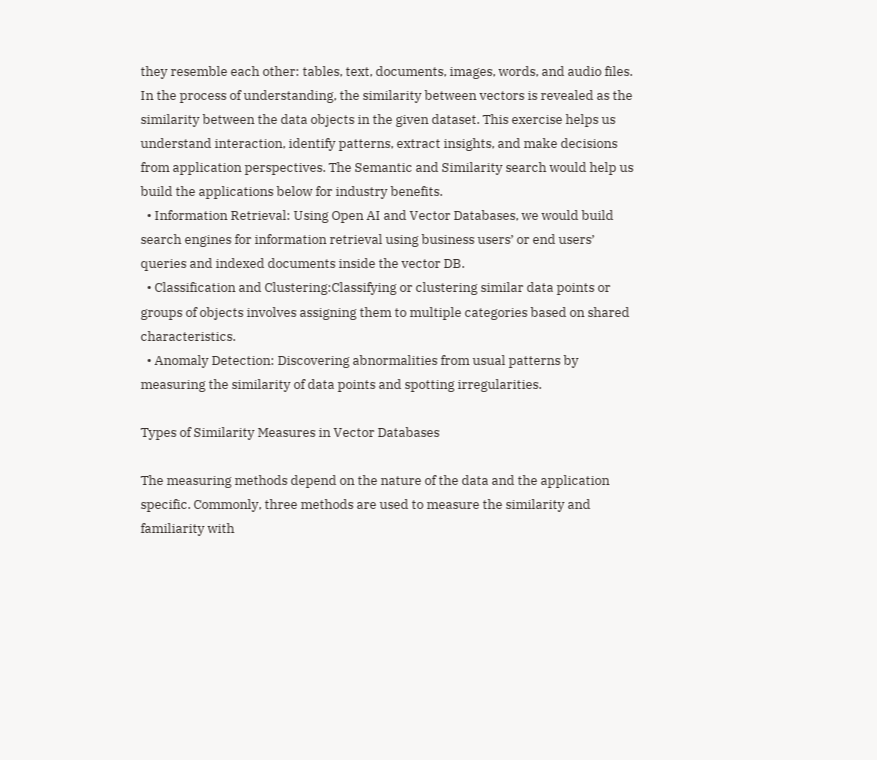they resemble each other: tables, text, documents, images, words, and audio files. In the process of understanding, the similarity between vectors is revealed as the similarity between the data objects in the given dataset. This exercise helps us understand interaction, identify patterns, extract insights, and make decisions from application perspectives. The Semantic and Similarity search would help us build the applications below for industry benefits.
  • Information Retrieval: Using Open AI and Vector Databases, we would build search engines for information retrieval using business users’ or end users’ queries and indexed documents inside the vector DB.
  • Classification and Clustering:Classifying or clustering similar data points or groups of objects involves assigning them to multiple categories based on shared characteristics.
  • Anomaly Detection: Discovering abnormalities from usual patterns by measuring the similarity of data points and spotting irregularities.

Types of Similarity Measures in Vector Databases

The measuring methods depend on the nature of the data and the application specific. Commonly, three methods are used to measure the similarity and familiarity with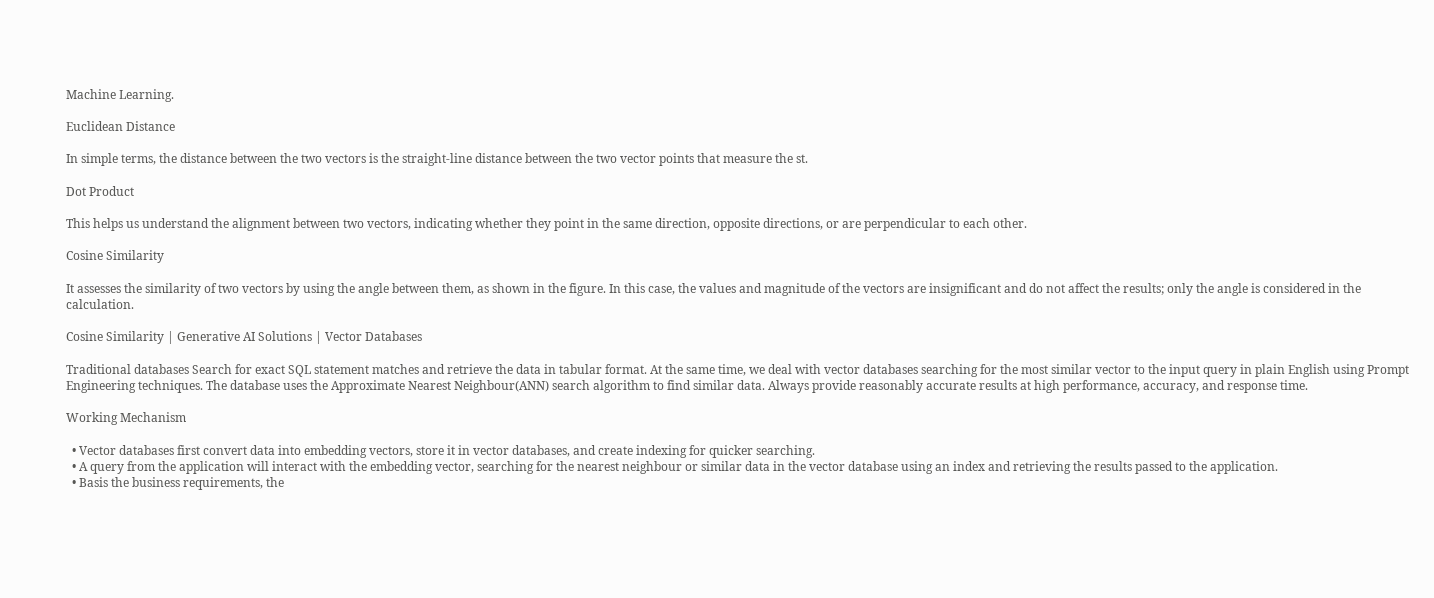Machine Learning.

Euclidean Distance

In simple terms, the distance between the two vectors is the straight-line distance between the two vector points that measure the st.

Dot Product

This helps us understand the alignment between two vectors, indicating whether they point in the same direction, opposite directions, or are perpendicular to each other.

Cosine Similarity

It assesses the similarity of two vectors by using the angle between them, as shown in the figure. In this case, the values and magnitude of the vectors are insignificant and do not affect the results; only the angle is considered in the calculation.

Cosine Similarity | Generative AI Solutions | Vector Databases

Traditional databases Search for exact SQL statement matches and retrieve the data in tabular format. At the same time, we deal with vector databases searching for the most similar vector to the input query in plain English using Prompt Engineering techniques. The database uses the Approximate Nearest Neighbour(ANN) search algorithm to find similar data. Always provide reasonably accurate results at high performance, accuracy, and response time.

Working Mechanism

  • Vector databases first convert data into embedding vectors, store it in vector databases, and create indexing for quicker searching.
  • A query from the application will interact with the embedding vector, searching for the nearest neighbour or similar data in the vector database using an index and retrieving the results passed to the application.
  • Basis the business requirements, the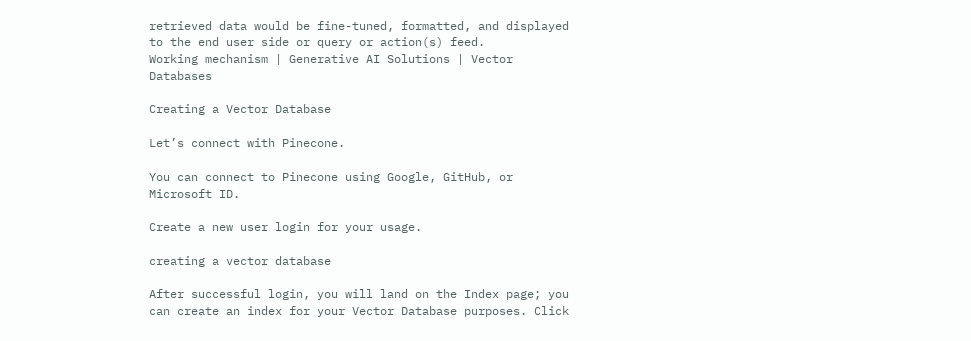retrieved data would be fine-tuned, formatted, and displayed to the end user side or query or action(s) feed.
Working mechanism | Generative AI Solutions | Vector Databases

Creating a Vector Database

Let’s connect with Pinecone.

You can connect to Pinecone using Google, GitHub, or Microsoft ID.

Create a new user login for your usage.

creating a vector database

After successful login, you will land on the Index page; you can create an index for your Vector Database purposes. Click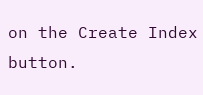on the Create Index button.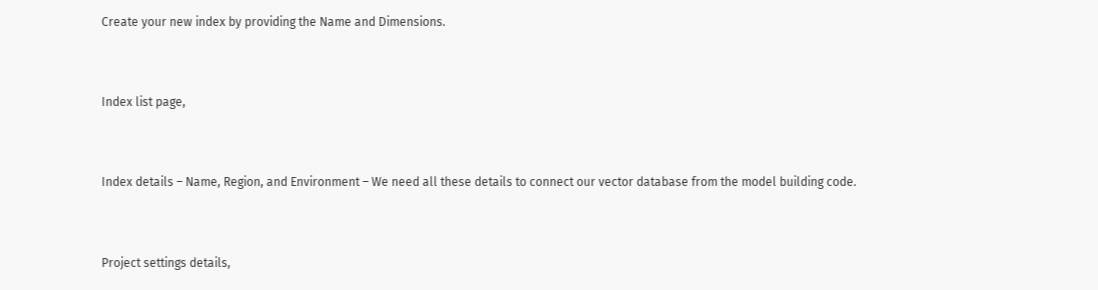Create your new index by providing the Name and Dimensions.


Index list page,


Index details – Name, Region, and Environment – We need all these details to connect our vector database from the model building code.


Project settings details,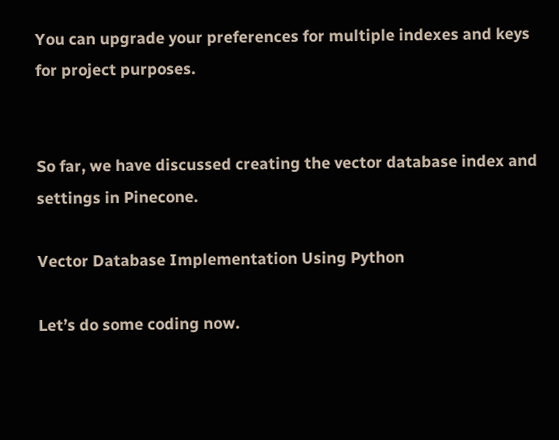You can upgrade your preferences for multiple indexes and keys for project purposes.


So far, we have discussed creating the vector database index and settings in Pinecone.

Vector Database Implementation Using Python

Let’s do some coding now.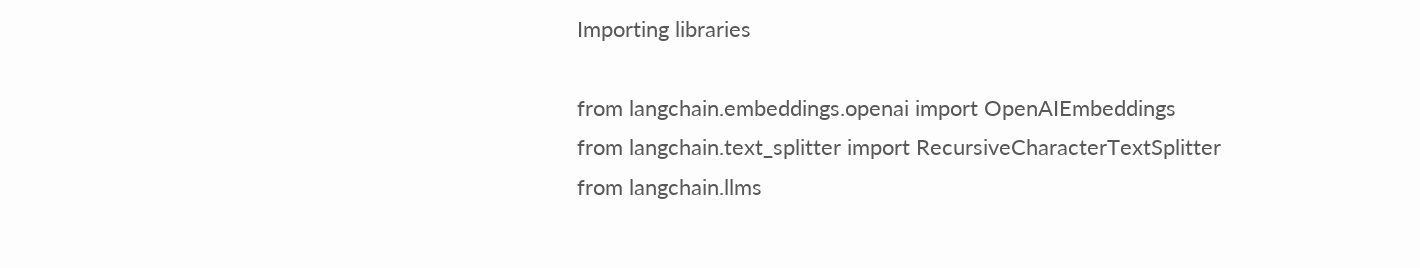Importing libraries

from langchain.embeddings.openai import OpenAIEmbeddings
from langchain.text_splitter import RecursiveCharacterTextSplitter
from langchain.llms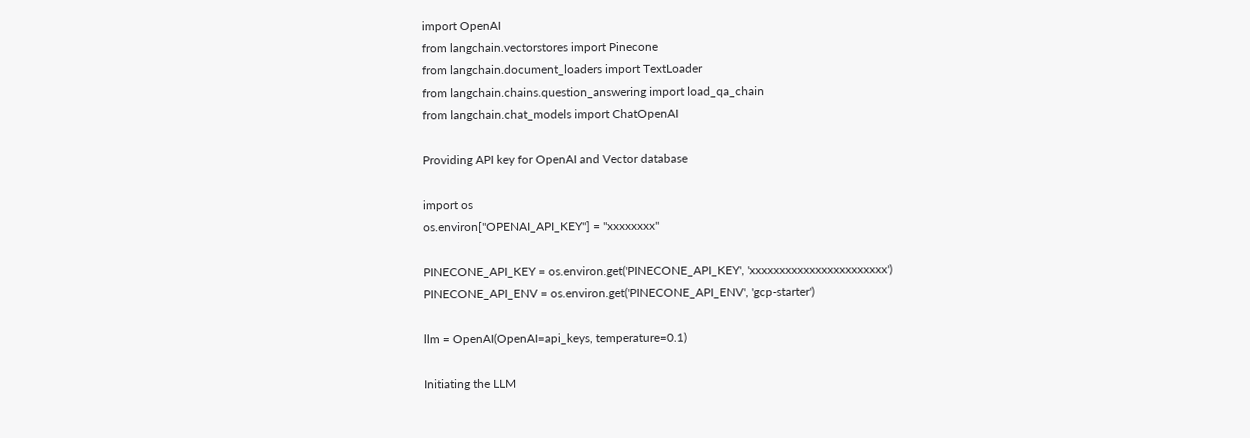import OpenAI
from langchain.vectorstores import Pinecone
from langchain.document_loaders import TextLoader
from langchain.chains.question_answering import load_qa_chain
from langchain.chat_models import ChatOpenAI

Providing API key for OpenAI and Vector database

import os
os.environ["OPENAI_API_KEY"] = "xxxxxxxx"

PINECONE_API_KEY = os.environ.get('PINECONE_API_KEY', 'xxxxxxxxxxxxxxxxxxxxxxx')
PINECONE_API_ENV = os.environ.get('PINECONE_API_ENV', 'gcp-starter')

llm = OpenAI(OpenAI=api_keys, temperature=0.1)

Initiating the LLM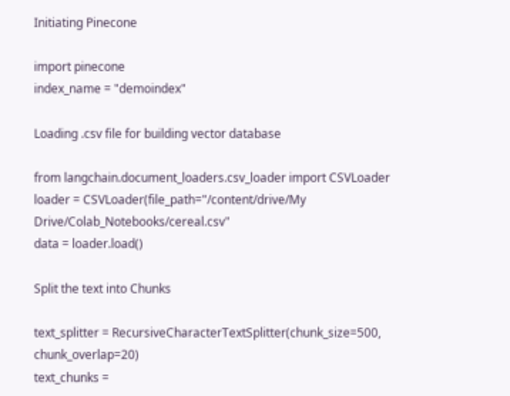Initiating Pinecone

import pinecone
index_name = "demoindex"

Loading .csv file for building vector database

from langchain.document_loaders.csv_loader import CSVLoader
loader = CSVLoader(file_path="/content/drive/My Drive/Colab_Notebooks/cereal.csv"
data = loader.load()

Split the text into Chunks

text_splitter = RecursiveCharacterTextSplitter(chunk_size=500, chunk_overlap=20)
text_chunks =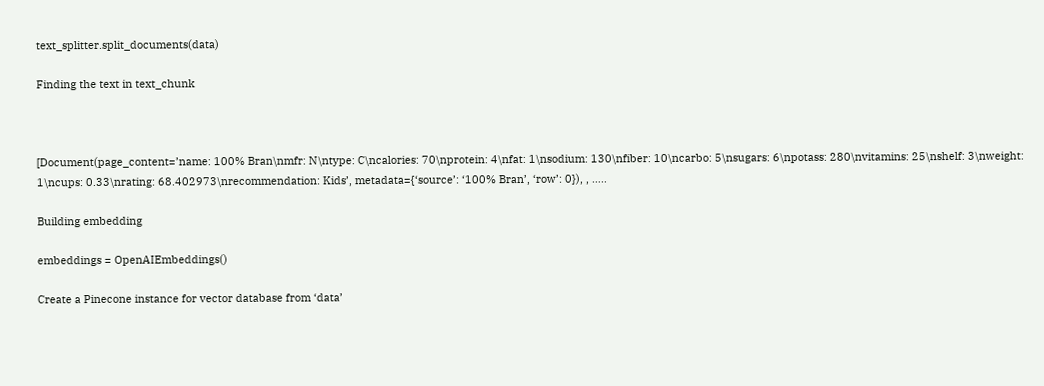text_splitter.split_documents(data)

Finding the text in text_chunk



[Document(page_content=’name: 100% Bran\nmfr: N\ntype: C\ncalories: 70\nprotein: 4\nfat: 1\nsodium: 130\nfiber: 10\ncarbo: 5\nsugars: 6\npotass: 280\nvitamins: 25\nshelf: 3\nweight: 1\ncups: 0.33\nrating: 68.402973\nrecommendation: Kids’, metadata={‘source’: ‘100% Bran’, ‘row’: 0}), , …..

Building embedding

embeddings = OpenAIEmbeddings()

Create a Pinecone instance for vector database from ‘data’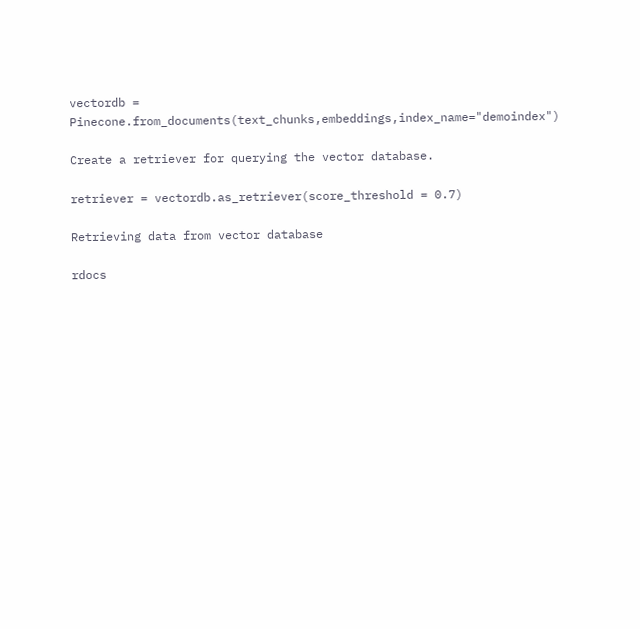vectordb = Pinecone.from_documents(text_chunks,embeddings,index_name="demoindex")

Create a retriever for querying the vector database.

retriever = vectordb.as_retriever(score_threshold = 0.7)

Retrieving data from vector database

rdocs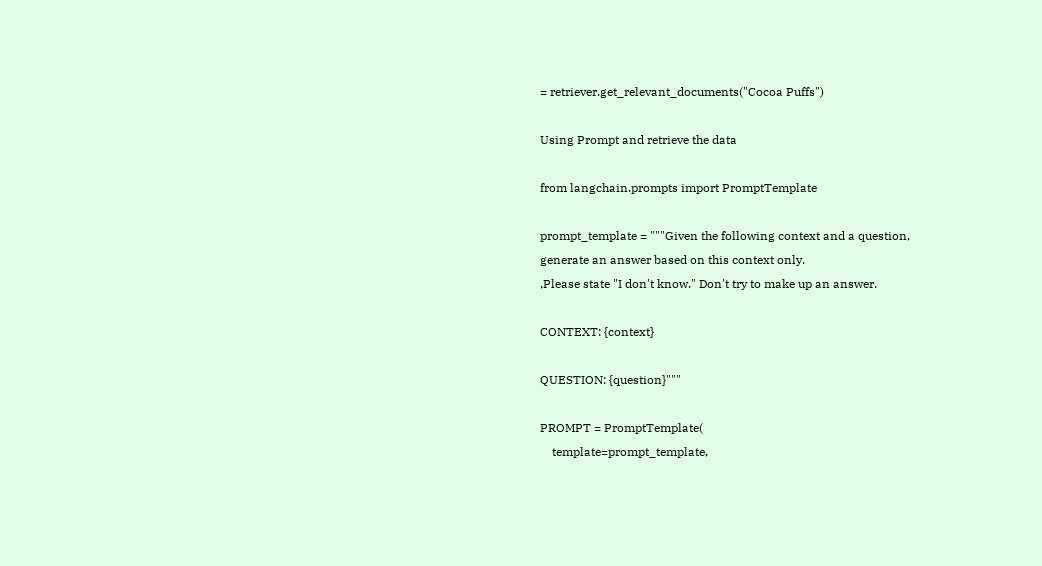= retriever.get_relevant_documents("Cocoa Puffs")

Using Prompt and retrieve the data

from langchain.prompts import PromptTemplate

prompt_template = """Given the following context and a question,
generate an answer based on this context only.
,Please state "I don't know." Don't try to make up an answer.

CONTEXT: {context}

QUESTION: {question}"""

PROMPT = PromptTemplate(
    template=prompt_template,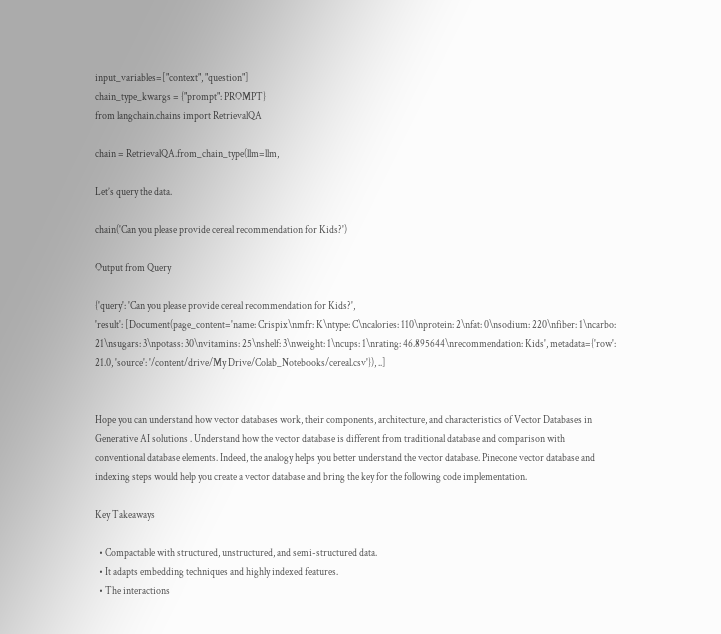input_variables=["context", "question"]
chain_type_kwargs = {"prompt": PROMPT}
from langchain.chains import RetrievalQA

chain = RetrievalQA.from_chain_type(llm=llm,

Let’s query the data.

chain('Can you please provide cereal recommendation for Kids?')

Output from Query

{'query': 'Can you please provide cereal recommendation for Kids?',
'result': [Document(page_content='name: Crispix\nmfr: K\ntype: C\ncalories: 110\nprotein: 2\nfat: 0\nsodium: 220\nfiber: 1\ncarbo: 21\nsugars: 3\npotass: 30\nvitamins: 25\nshelf: 3\nweight: 1\ncups: 1\nrating: 46.895644\nrecommendation: Kids', metadata={'row': 21.0, 'source': '/content/drive/My Drive/Colab_Notebooks/cereal.csv'}), ..]


Hope you can understand how vector databases work, their components, architecture, and characteristics of Vector Databases in Generative AI solutions . Understand how the vector database is different from traditional database and comparison with conventional database elements. Indeed, the analogy helps you better understand the vector database. Pinecone vector database and indexing steps would help you create a vector database and bring the key for the following code implementation.

Key Takeaways

  • Compactable with structured, unstructured, and semi-structured data.
  • It adapts embedding techniques and highly indexed features.
  • The interactions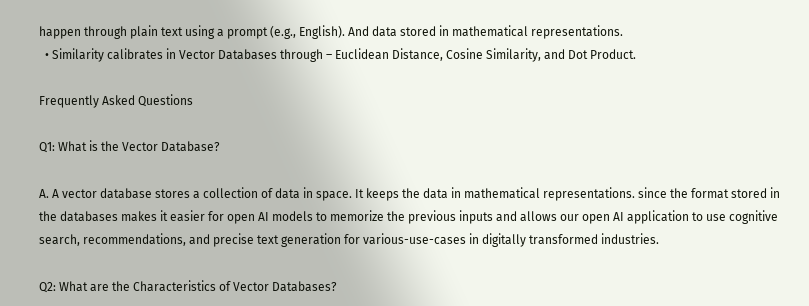happen through plain text using a prompt (e.g., English). And data stored in mathematical representations.
  • Similarity calibrates in Vector Databases through – Euclidean Distance, Cosine Similarity, and Dot Product.

Frequently Asked Questions

Q1: What is the Vector Database?

A. A vector database stores a collection of data in space. It keeps the data in mathematical representations. since the format stored in the databases makes it easier for open AI models to memorize the previous inputs and allows our open AI application to use cognitive search, recommendations, and precise text generation for various-use-cases in digitally transformed industries.

Q2: What are the Characteristics of Vector Databases?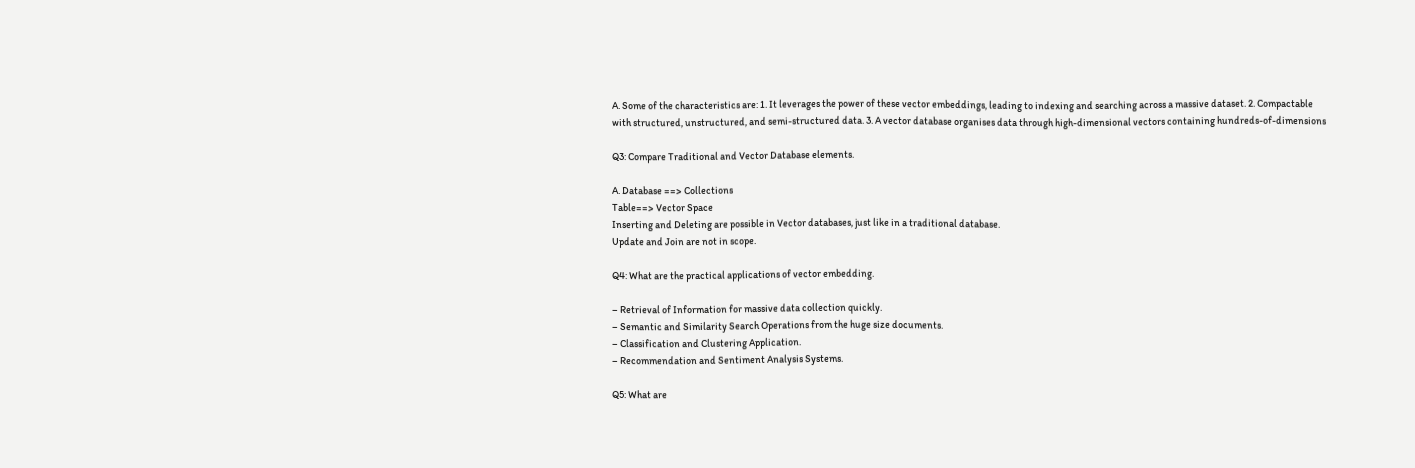A. Some of the characteristics are: 1. It leverages the power of these vector embeddings, leading to indexing and searching across a massive dataset. 2. Compactable with structured, unstructured, and semi-structured data. 3. A vector database organises data through high-dimensional vectors containing hundreds-of-dimensions

Q3: Compare Traditional and Vector Database elements.

A. Database ==> Collections
Table==> Vector Space
Inserting and Deleting are possible in Vector databases, just like in a traditional database.
Update and Join are not in scope.

Q4: What are the practical applications of vector embedding.

– Retrieval of Information for massive data collection quickly.
– Semantic and Similarity Search Operations from the huge size documents.
– Classification and Clustering Application.
– Recommendation and Sentiment Analysis Systems.

Q5: What are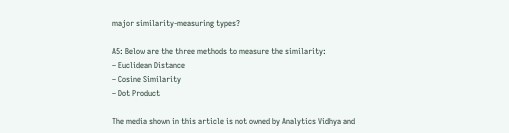major similarity-measuring types?

A5: Below are the three methods to measure the similarity:
– Euclidean Distance
– Cosine Similarity
– Dot Product

The media shown in this article is not owned by Analytics Vidhya and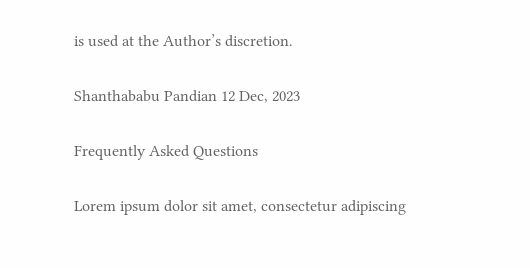is used at the Author’s discretion.

Shanthababu Pandian 12 Dec, 2023

Frequently Asked Questions

Lorem ipsum dolor sit amet, consectetur adipiscing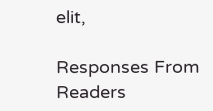elit,

Responses From Readers